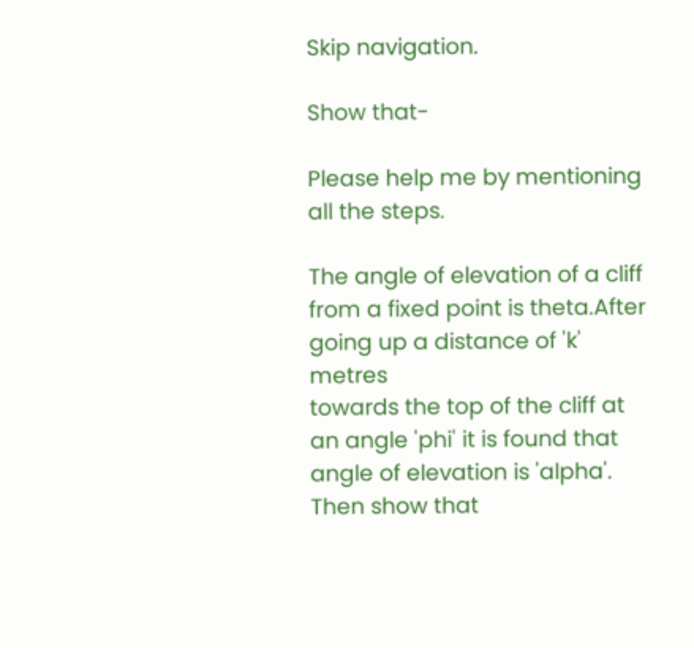Skip navigation.

Show that-

Please help me by mentioning all the steps.

The angle of elevation of a cliff from a fixed point is theta.After going up a distance of 'k' metres
towards the top of the cliff at an angle 'phi' it is found that angle of elevation is 'alpha'. Then show that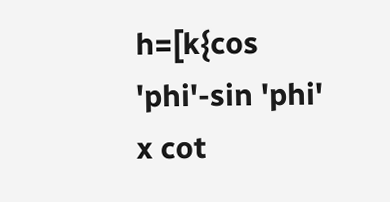h=[k{cos 'phi'-sin 'phi' x cot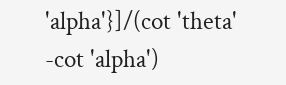'alpha'}]/(cot 'theta' -cot 'alpha')